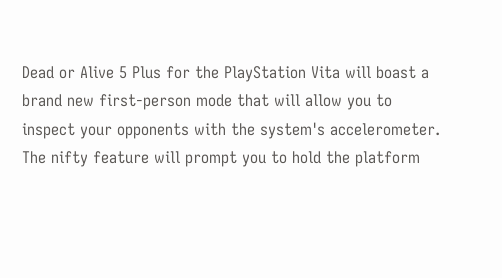Dead or Alive 5 Plus for the PlayStation Vita will boast a brand new first-person mode that will allow you to inspect your opponents with the system's accelerometer. The nifty feature will prompt you to hold the platform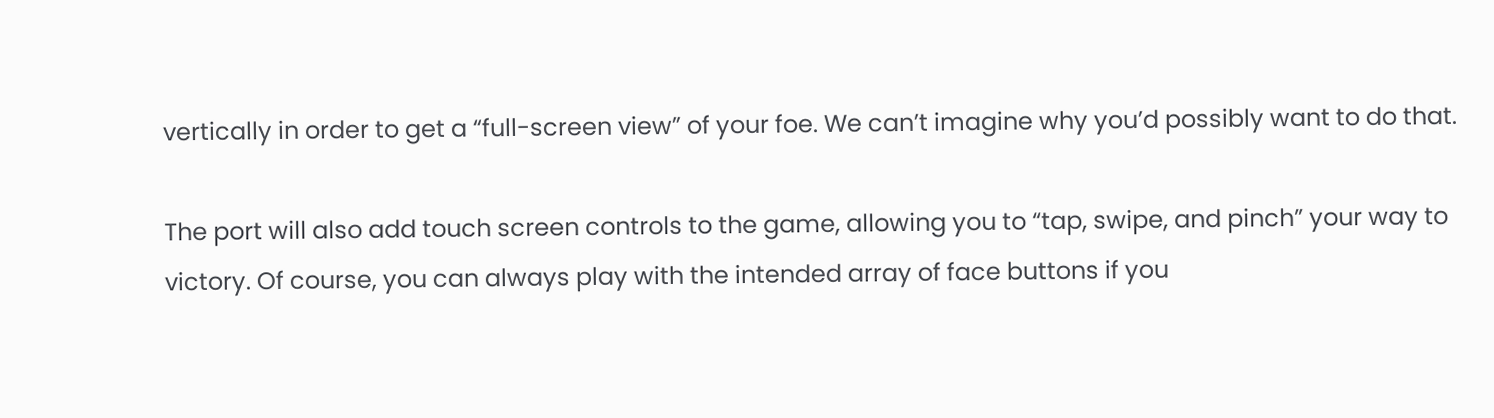vertically in order to get a “full-screen view” of your foe. We can’t imagine why you’d possibly want to do that.

The port will also add touch screen controls to the game, allowing you to “tap, swipe, and pinch” your way to victory. Of course, you can always play with the intended array of face buttons if you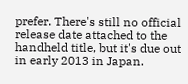prefer. There's still no official release date attached to the handheld title, but it's due out in early 2013 in Japan.